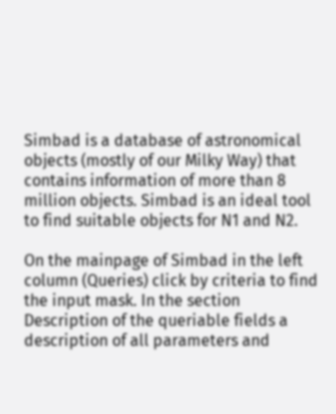Simbad is a database of astronomical objects (mostly of our Milky Way) that contains information of more than 8 million objects. Simbad is an ideal tool to find suitable objects for N1 and N2.

On the mainpage of Simbad in the left column (Queries) click by criteria to find the input mask. In the section Description of the queriable fields a description of all parameters and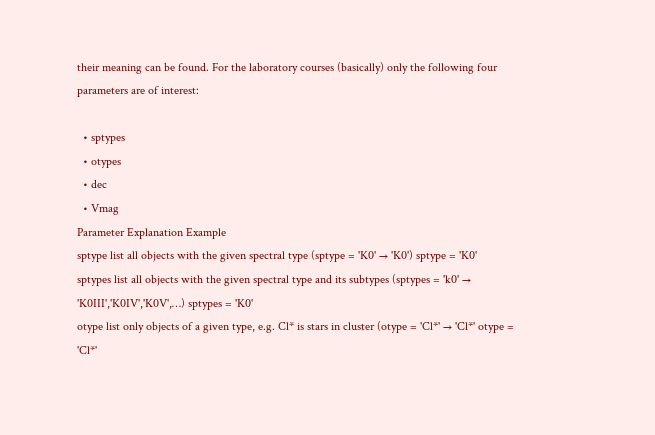their meaning can be found. For the laboratory courses (basically) only the following four parameters are of interest:

  • sptypes
  • otypes
  • dec
  • Vmag
Parameter Explanation Example
sptype list all objects with the given spectral type (sptype = 'K0' → 'K0') sptype = 'K0'
sptypes list all objects with the given spectral type and its subtypes (sptypes = 'k0' → 'K0III','K0IV','K0V',…) sptypes = 'K0'
otype list only objects of a given type, e.g. Cl* is stars in cluster (otype = 'Cl*' → 'Cl*' otype = 'Cl*'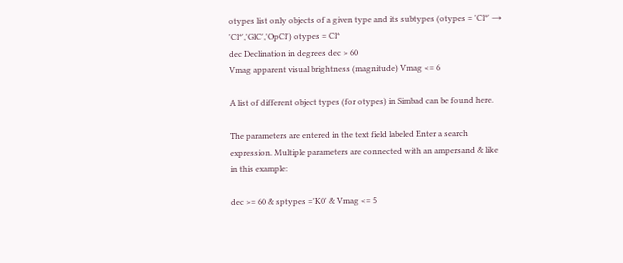otypes list only objects of a given type and its subtypes (otypes = 'Cl*' → 'Cl*','GlC','OpCl') otypes = Cl*
dec Declination in degrees dec > 60
Vmag apparent visual brightness (magnitude) Vmag <= 6

A list of different object types (for otypes) in Simbad can be found here.

The parameters are entered in the text field labeled Enter a search expression. Multiple parameters are connected with an ampersand & like in this example:

dec >= 60 & sptypes ='K0' & Vmag <= 5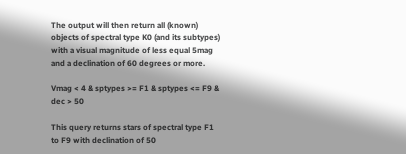The output will then return all (known) objects of spectral type K0 (and its subtypes) with a visual magnitude of less equal 5mag and a declination of 60 degrees or more.

Vmag < 4 & sptypes >= F1 & sptypes <= F9 & dec > 50

This query returns stars of spectral type F1 to F9 with declination of 50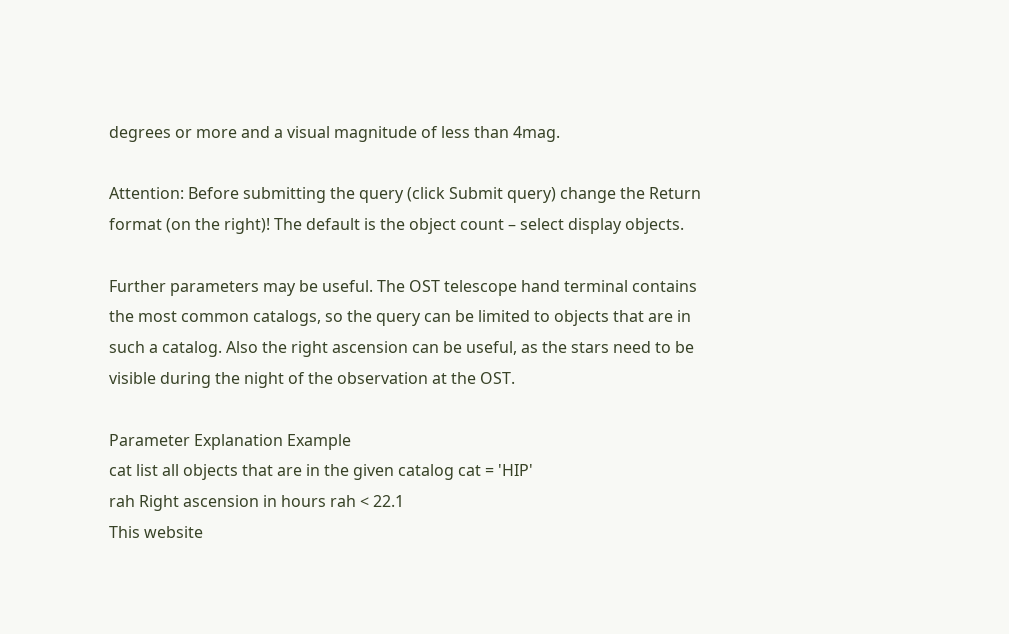degrees or more and a visual magnitude of less than 4mag.

Attention: Before submitting the query (click Submit query) change the Return format (on the right)! The default is the object count – select display objects.

Further parameters may be useful. The OST telescope hand terminal contains the most common catalogs, so the query can be limited to objects that are in such a catalog. Also the right ascension can be useful, as the stars need to be visible during the night of the observation at the OST.

Parameter Explanation Example
cat list all objects that are in the given catalog cat = 'HIP'
rah Right ascension in hours rah < 22.1
This website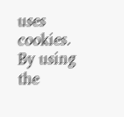uses cookies. By using the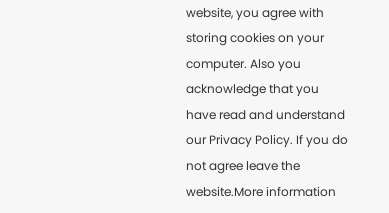website, you agree with storing cookies on your computer. Also you acknowledge that you have read and understand our Privacy Policy. If you do not agree leave the website.More information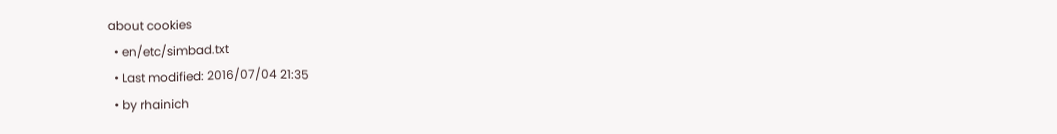about cookies
  • en/etc/simbad.txt
  • Last modified: 2016/07/04 21:35
  • by rhainich